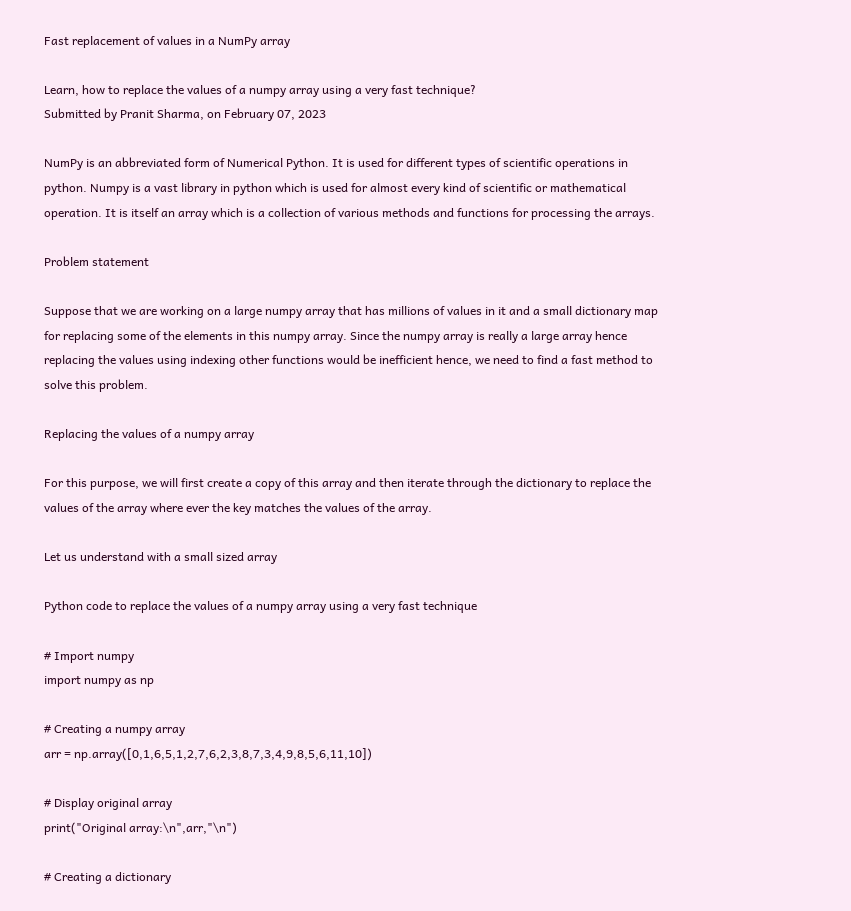Fast replacement of values in a NumPy array

Learn, how to replace the values of a numpy array using a very fast technique?
Submitted by Pranit Sharma, on February 07, 2023

NumPy is an abbreviated form of Numerical Python. It is used for different types of scientific operations in python. Numpy is a vast library in python which is used for almost every kind of scientific or mathematical operation. It is itself an array which is a collection of various methods and functions for processing the arrays.

Problem statement

Suppose that we are working on a large numpy array that has millions of values in it and a small dictionary map for replacing some of the elements in this numpy array. Since the numpy array is really a large array hence replacing the values using indexing other functions would be inefficient hence, we need to find a fast method to solve this problem.

Replacing the values of a numpy array

For this purpose, we will first create a copy of this array and then iterate through the dictionary to replace the values of the array where ever the key matches the values of the array.

Let us understand with a small sized array

Python code to replace the values of a numpy array using a very fast technique

# Import numpy
import numpy as np

# Creating a numpy array
arr = np.array([0,1,6,5,1,2,7,6,2,3,8,7,3,4,9,8,5,6,11,10])

# Display original array
print("Original array:\n",arr,"\n")

# Creating a dictionary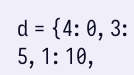d = {4: 0, 3: 5, 1: 10,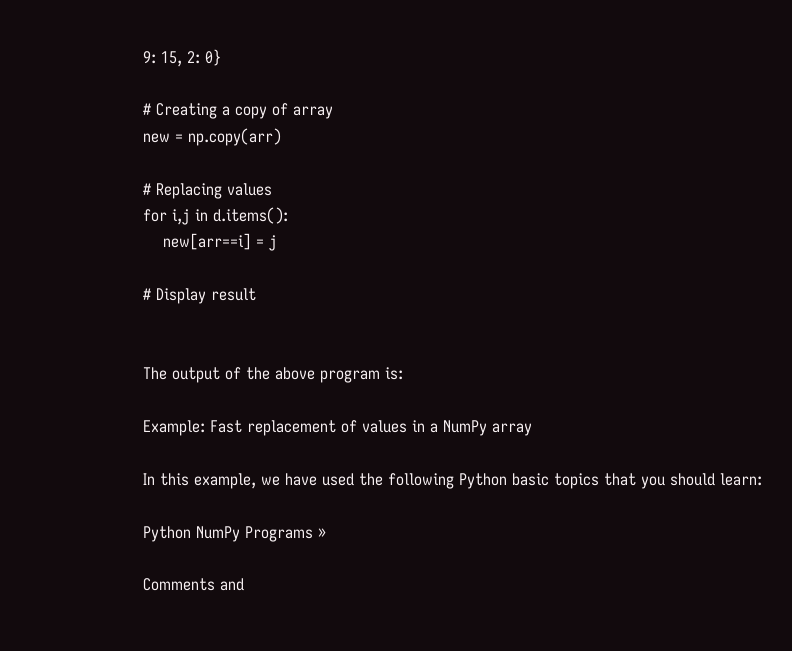9: 15, 2: 0}

# Creating a copy of array
new = np.copy(arr)

# Replacing values
for i,j in d.items():
    new[arr==i] = j

# Display result


The output of the above program is:

Example: Fast replacement of values in a NumPy array

In this example, we have used the following Python basic topics that you should learn:

Python NumPy Programs »

Comments and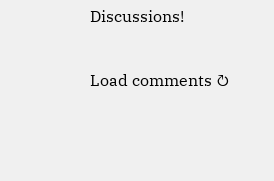Discussions!

Load comments ↻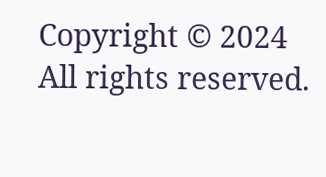Copyright © 2024 All rights reserved.